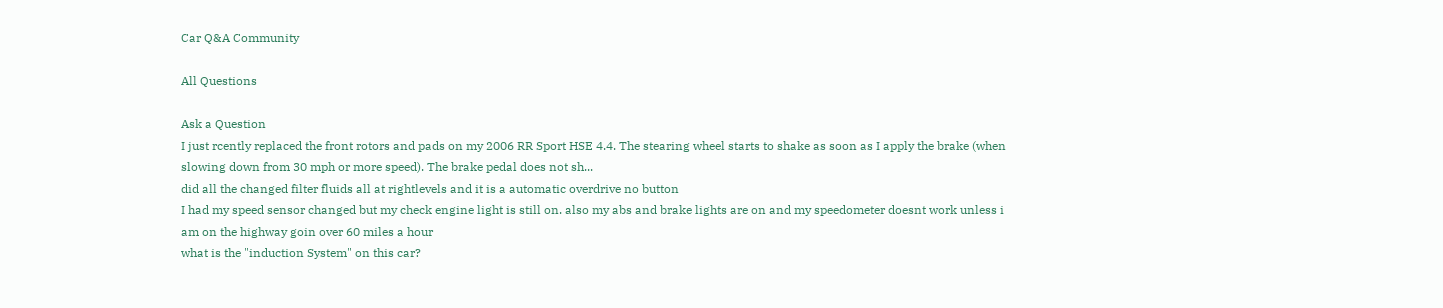Car Q&A Community

All Questions

Ask a Question
I just rcently replaced the front rotors and pads on my 2006 RR Sport HSE 4.4. The stearing wheel starts to shake as soon as I apply the brake (when slowing down from 30 mph or more speed). The brake pedal does not sh...
did all the changed filter fluids all at rightlevels and it is a automatic overdrive no button
I had my speed sensor changed but my check engine light is still on. also my abs and brake lights are on and my speedometer doesnt work unless i am on the highway goin over 60 miles a hour
what is the "induction System" on this car?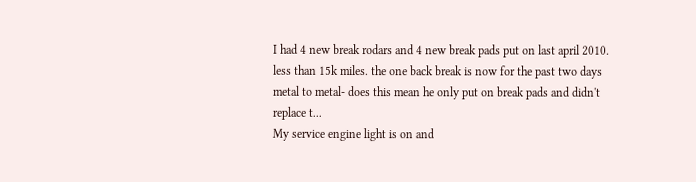I had 4 new break rodars and 4 new break pads put on last april 2010. less than 15k miles. the one back break is now for the past two days metal to metal- does this mean he only put on break pads and didn't replace t...
My service engine light is on and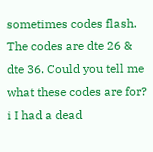sometimes codes flash. The codes are dte 26 & dte 36. Could you tell me what these codes are for?
i I had a dead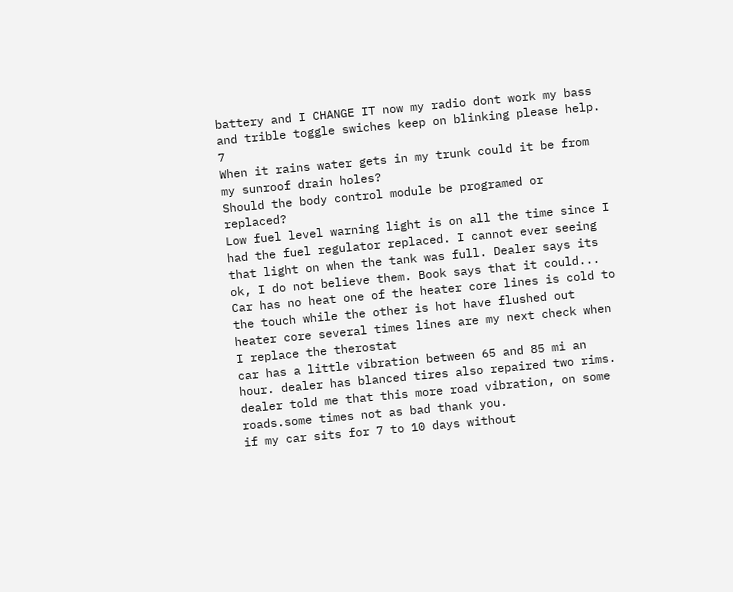battery and I CHANGE IT now my radio dont work my bass and trible toggle swiches keep on blinking please help. 7
When it rains water gets in my trunk could it be from my sunroof drain holes?
Should the body control module be programed or replaced?
Low fuel level warning light is on all the time since I had the fuel regulator replaced. I cannot ever seeing that light on when the tank was full. Dealer says its ok, I do not believe them. Book says that it could...
Car has no heat one of the heater core lines is cold to the touch while the other is hot have flushed out heater core several times lines are my next check when I replace the therostat
car has a little vibration between 65 and 85 mi an hour. dealer has blanced tires also repaired two rims. dealer told me that this more road vibration, on some roads.some times not as bad thank you.
if my car sits for 7 to 10 days without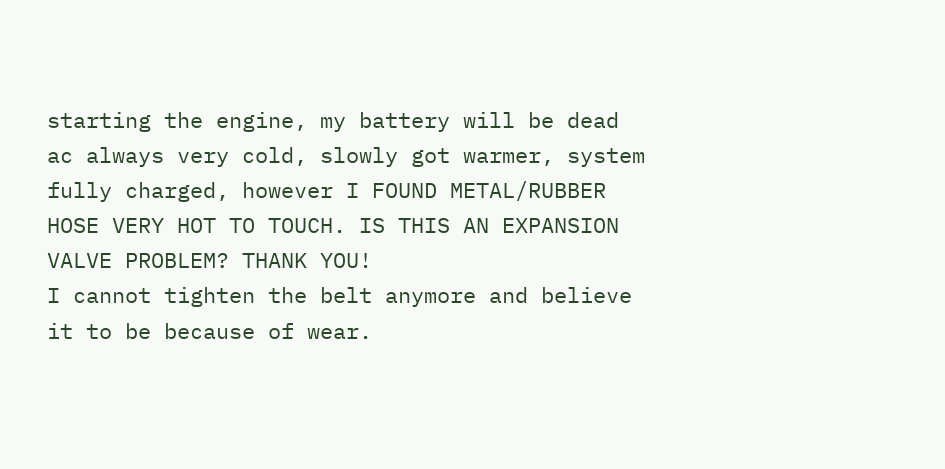starting the engine, my battery will be dead
ac always very cold, slowly got warmer, system fully charged, however I FOUND METAL/RUBBER HOSE VERY HOT TO TOUCH. IS THIS AN EXPANSION VALVE PROBLEM? THANK YOU!
I cannot tighten the belt anymore and believe it to be because of wear.